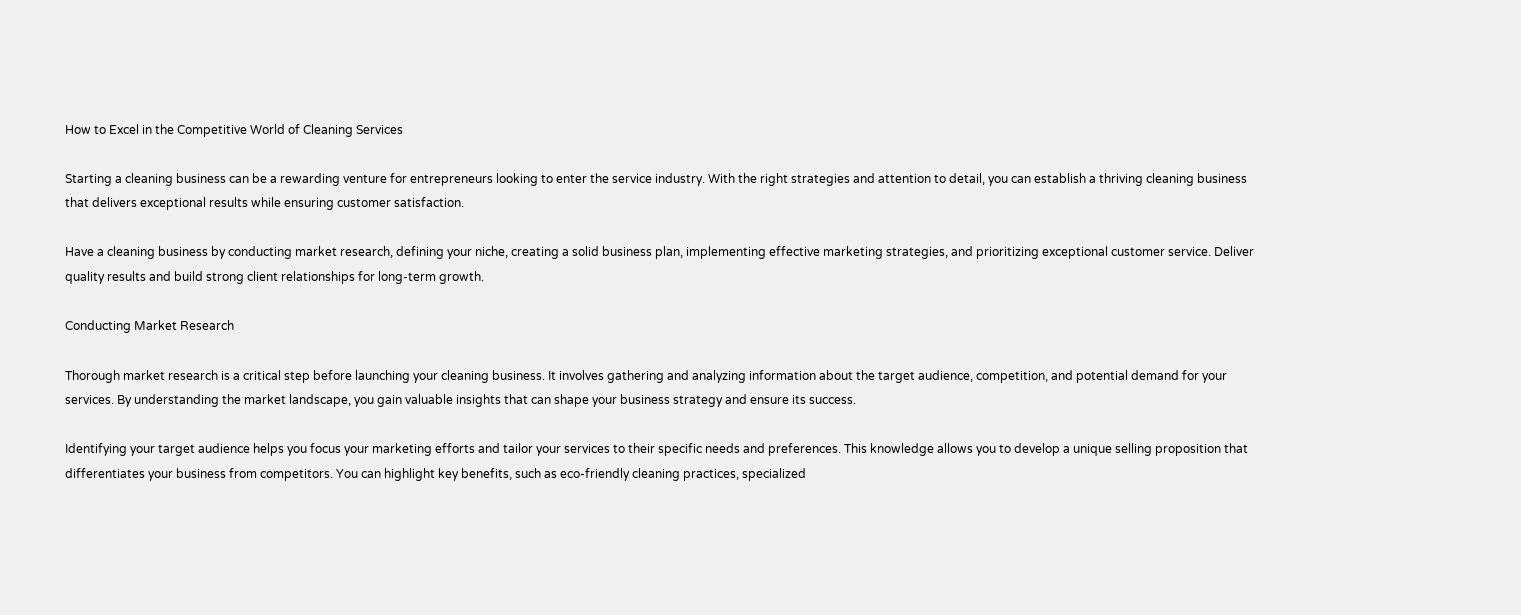How to Excel in the Competitive World of Cleaning Services

Starting a cleaning business can be a rewarding venture for entrepreneurs looking to enter the service industry. With the right strategies and attention to detail, you can establish a thriving cleaning business that delivers exceptional results while ensuring customer satisfaction.

Have a cleaning business by conducting market research, defining your niche, creating a solid business plan, implementing effective marketing strategies, and prioritizing exceptional customer service. Deliver quality results and build strong client relationships for long-term growth.

Conducting Market Research

Thorough market research is a critical step before launching your cleaning business. It involves gathering and analyzing information about the target audience, competition, and potential demand for your services. By understanding the market landscape, you gain valuable insights that can shape your business strategy and ensure its success.

Identifying your target audience helps you focus your marketing efforts and tailor your services to their specific needs and preferences. This knowledge allows you to develop a unique selling proposition that differentiates your business from competitors. You can highlight key benefits, such as eco-friendly cleaning practices, specialized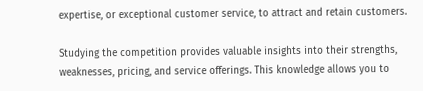expertise, or exceptional customer service, to attract and retain customers.

Studying the competition provides valuable insights into their strengths, weaknesses, pricing, and service offerings. This knowledge allows you to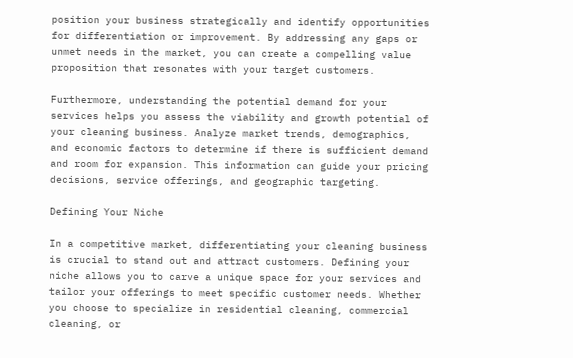position your business strategically and identify opportunities for differentiation or improvement. By addressing any gaps or unmet needs in the market, you can create a compelling value proposition that resonates with your target customers.

Furthermore, understanding the potential demand for your services helps you assess the viability and growth potential of your cleaning business. Analyze market trends, demographics, and economic factors to determine if there is sufficient demand and room for expansion. This information can guide your pricing decisions, service offerings, and geographic targeting.

Defining Your Niche

In a competitive market, differentiating your cleaning business is crucial to stand out and attract customers. Defining your niche allows you to carve a unique space for your services and tailor your offerings to meet specific customer needs. Whether you choose to specialize in residential cleaning, commercial cleaning, or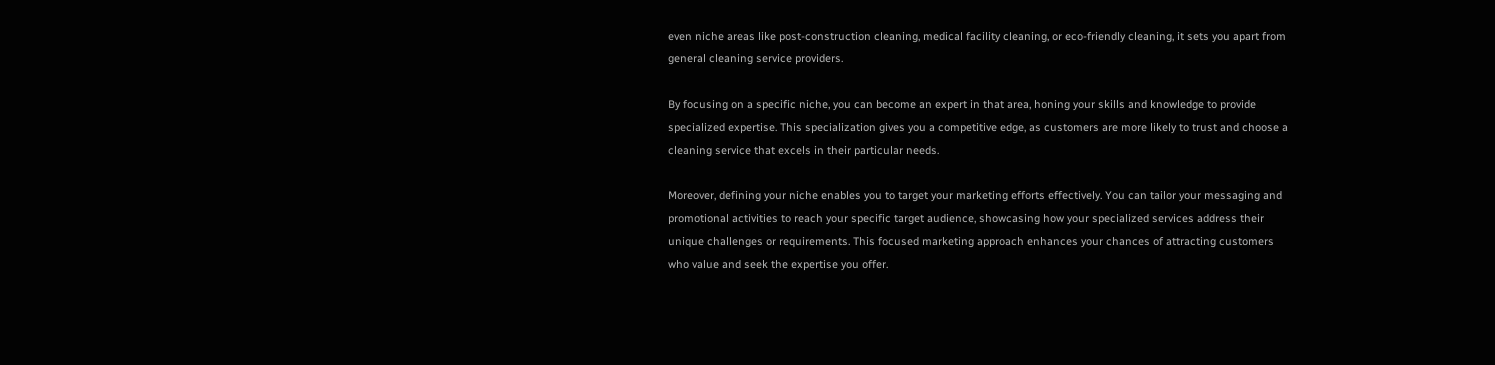even niche areas like post-construction cleaning, medical facility cleaning, or eco-friendly cleaning, it sets you apart from general cleaning service providers.

By focusing on a specific niche, you can become an expert in that area, honing your skills and knowledge to provide specialized expertise. This specialization gives you a competitive edge, as customers are more likely to trust and choose a cleaning service that excels in their particular needs.

Moreover, defining your niche enables you to target your marketing efforts effectively. You can tailor your messaging and promotional activities to reach your specific target audience, showcasing how your specialized services address their unique challenges or requirements. This focused marketing approach enhances your chances of attracting customers who value and seek the expertise you offer.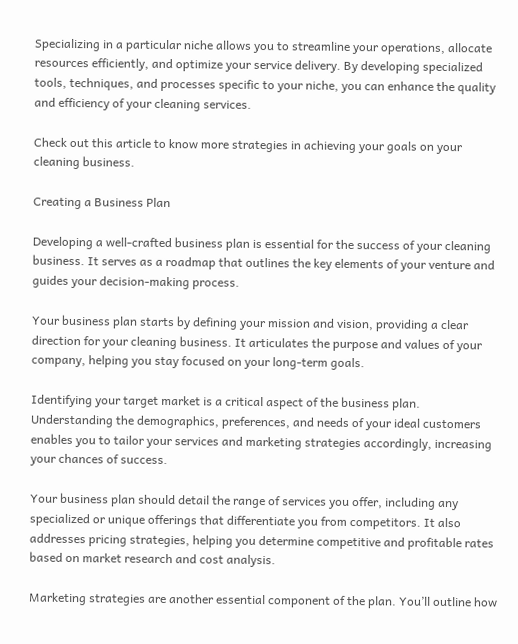Specializing in a particular niche allows you to streamline your operations, allocate resources efficiently, and optimize your service delivery. By developing specialized tools, techniques, and processes specific to your niche, you can enhance the quality and efficiency of your cleaning services.

Check out this article to know more strategies in achieving your goals on your cleaning business.

Creating a Business Plan

Developing a well-crafted business plan is essential for the success of your cleaning business. It serves as a roadmap that outlines the key elements of your venture and guides your decision-making process.

Your business plan starts by defining your mission and vision, providing a clear direction for your cleaning business. It articulates the purpose and values of your company, helping you stay focused on your long-term goals.

Identifying your target market is a critical aspect of the business plan. Understanding the demographics, preferences, and needs of your ideal customers enables you to tailor your services and marketing strategies accordingly, increasing your chances of success.

Your business plan should detail the range of services you offer, including any specialized or unique offerings that differentiate you from competitors. It also addresses pricing strategies, helping you determine competitive and profitable rates based on market research and cost analysis.

Marketing strategies are another essential component of the plan. You’ll outline how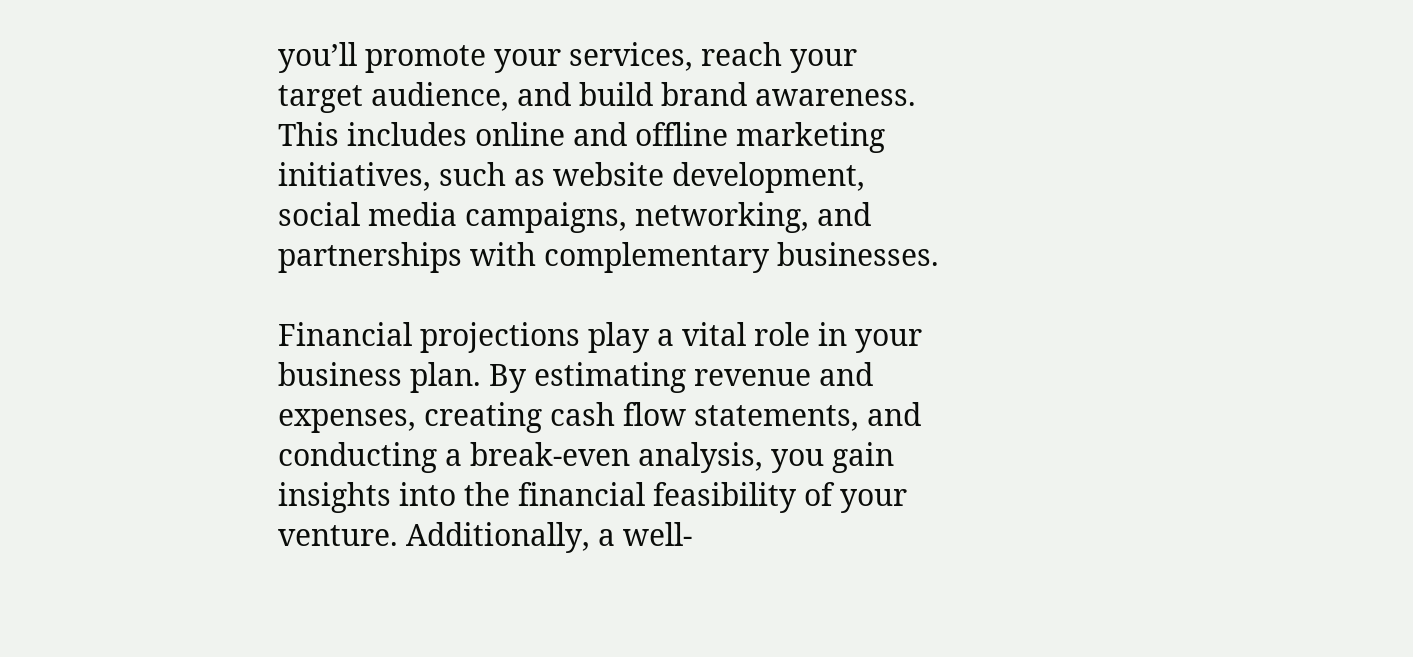you’ll promote your services, reach your target audience, and build brand awareness. This includes online and offline marketing initiatives, such as website development, social media campaigns, networking, and partnerships with complementary businesses.

Financial projections play a vital role in your business plan. By estimating revenue and expenses, creating cash flow statements, and conducting a break-even analysis, you gain insights into the financial feasibility of your venture. Additionally, a well-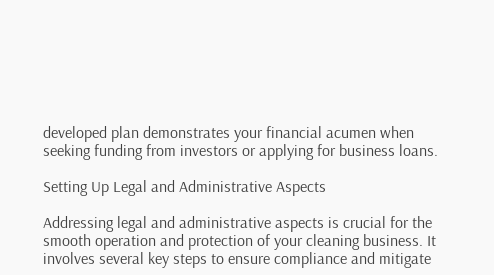developed plan demonstrates your financial acumen when seeking funding from investors or applying for business loans.

Setting Up Legal and Administrative Aspects

Addressing legal and administrative aspects is crucial for the smooth operation and protection of your cleaning business. It involves several key steps to ensure compliance and mitigate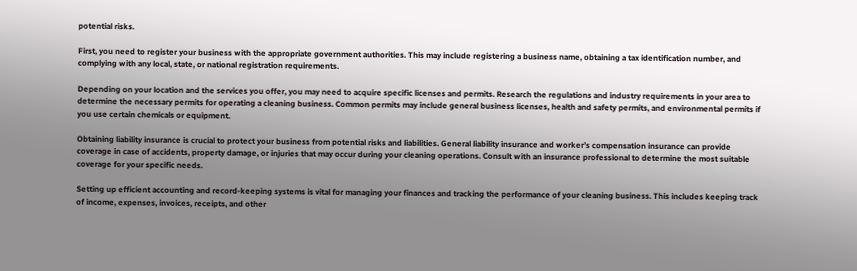potential risks.

First, you need to register your business with the appropriate government authorities. This may include registering a business name, obtaining a tax identification number, and complying with any local, state, or national registration requirements.

Depending on your location and the services you offer, you may need to acquire specific licenses and permits. Research the regulations and industry requirements in your area to determine the necessary permits for operating a cleaning business. Common permits may include general business licenses, health and safety permits, and environmental permits if you use certain chemicals or equipment.

Obtaining liability insurance is crucial to protect your business from potential risks and liabilities. General liability insurance and worker’s compensation insurance can provide coverage in case of accidents, property damage, or injuries that may occur during your cleaning operations. Consult with an insurance professional to determine the most suitable coverage for your specific needs.

Setting up efficient accounting and record-keeping systems is vital for managing your finances and tracking the performance of your cleaning business. This includes keeping track of income, expenses, invoices, receipts, and other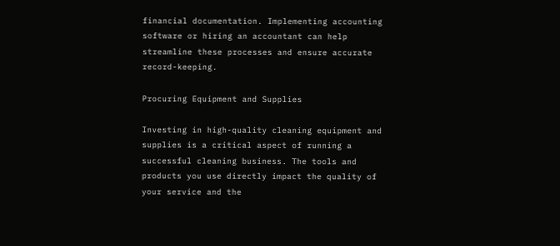financial documentation. Implementing accounting software or hiring an accountant can help streamline these processes and ensure accurate record-keeping.

Procuring Equipment and Supplies

Investing in high-quality cleaning equipment and supplies is a critical aspect of running a successful cleaning business. The tools and products you use directly impact the quality of your service and the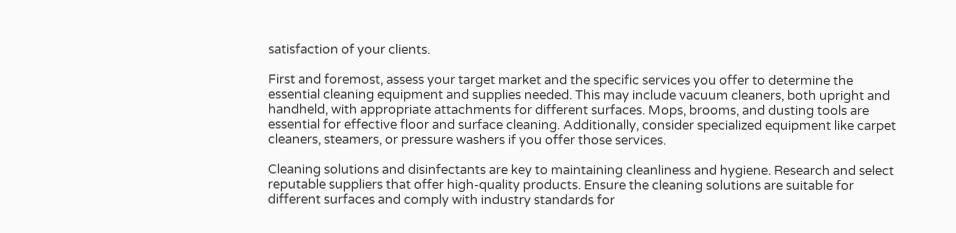satisfaction of your clients.

First and foremost, assess your target market and the specific services you offer to determine the essential cleaning equipment and supplies needed. This may include vacuum cleaners, both upright and handheld, with appropriate attachments for different surfaces. Mops, brooms, and dusting tools are essential for effective floor and surface cleaning. Additionally, consider specialized equipment like carpet cleaners, steamers, or pressure washers if you offer those services.

Cleaning solutions and disinfectants are key to maintaining cleanliness and hygiene. Research and select reputable suppliers that offer high-quality products. Ensure the cleaning solutions are suitable for different surfaces and comply with industry standards for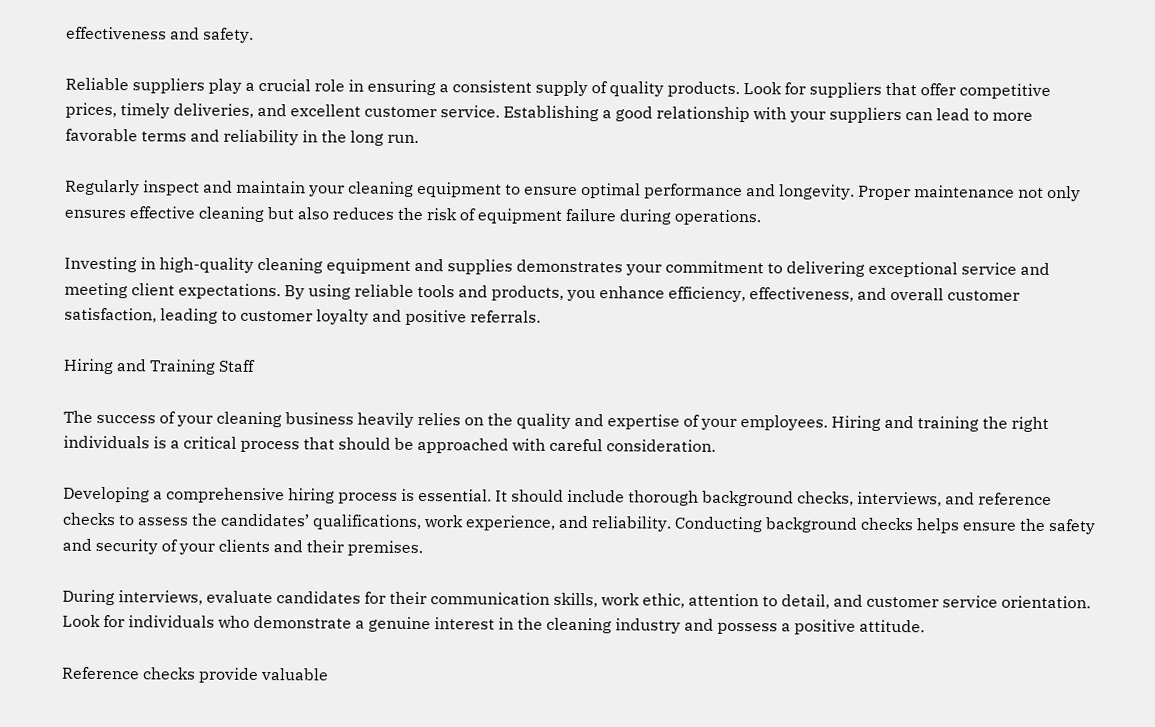effectiveness and safety.

Reliable suppliers play a crucial role in ensuring a consistent supply of quality products. Look for suppliers that offer competitive prices, timely deliveries, and excellent customer service. Establishing a good relationship with your suppliers can lead to more favorable terms and reliability in the long run.

Regularly inspect and maintain your cleaning equipment to ensure optimal performance and longevity. Proper maintenance not only ensures effective cleaning but also reduces the risk of equipment failure during operations.

Investing in high-quality cleaning equipment and supplies demonstrates your commitment to delivering exceptional service and meeting client expectations. By using reliable tools and products, you enhance efficiency, effectiveness, and overall customer satisfaction, leading to customer loyalty and positive referrals.

Hiring and Training Staff

The success of your cleaning business heavily relies on the quality and expertise of your employees. Hiring and training the right individuals is a critical process that should be approached with careful consideration.

Developing a comprehensive hiring process is essential. It should include thorough background checks, interviews, and reference checks to assess the candidates’ qualifications, work experience, and reliability. Conducting background checks helps ensure the safety and security of your clients and their premises.

During interviews, evaluate candidates for their communication skills, work ethic, attention to detail, and customer service orientation. Look for individuals who demonstrate a genuine interest in the cleaning industry and possess a positive attitude.

Reference checks provide valuable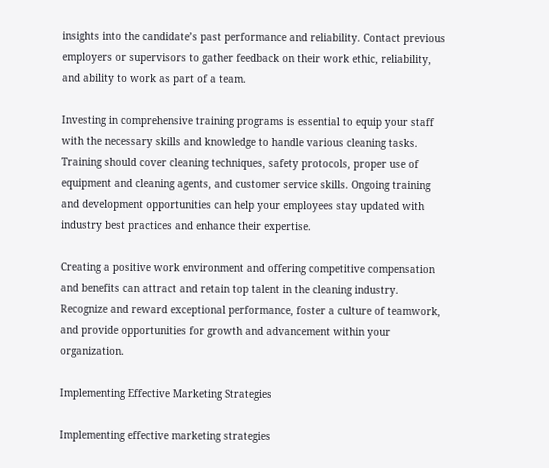insights into the candidate’s past performance and reliability. Contact previous employers or supervisors to gather feedback on their work ethic, reliability, and ability to work as part of a team.

Investing in comprehensive training programs is essential to equip your staff with the necessary skills and knowledge to handle various cleaning tasks. Training should cover cleaning techniques, safety protocols, proper use of equipment and cleaning agents, and customer service skills. Ongoing training and development opportunities can help your employees stay updated with industry best practices and enhance their expertise.

Creating a positive work environment and offering competitive compensation and benefits can attract and retain top talent in the cleaning industry. Recognize and reward exceptional performance, foster a culture of teamwork, and provide opportunities for growth and advancement within your organization.

Implementing Effective Marketing Strategies

Implementing effective marketing strategies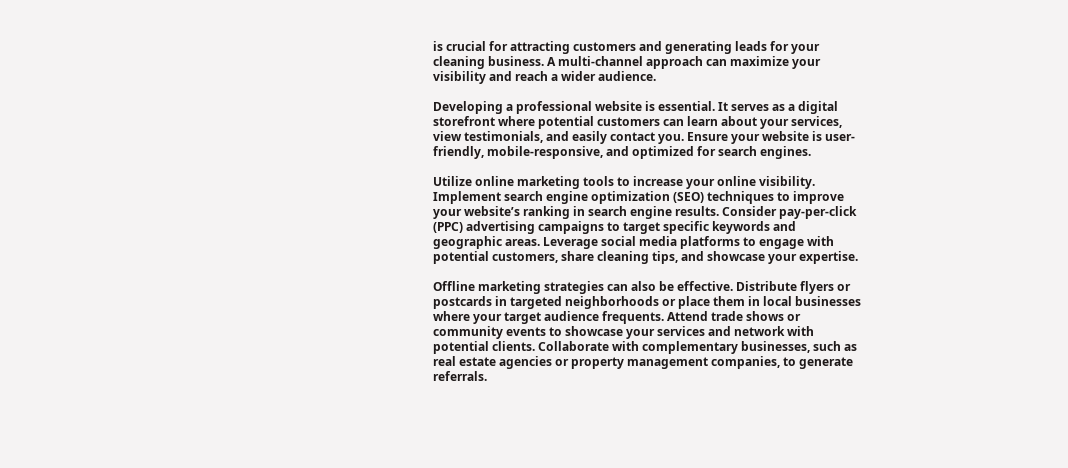is crucial for attracting customers and generating leads for your cleaning business. A multi-channel approach can maximize your visibility and reach a wider audience.

Developing a professional website is essential. It serves as a digital storefront where potential customers can learn about your services, view testimonials, and easily contact you. Ensure your website is user-friendly, mobile-responsive, and optimized for search engines.

Utilize online marketing tools to increase your online visibility. Implement search engine optimization (SEO) techniques to improve your website’s ranking in search engine results. Consider pay-per-click (PPC) advertising campaigns to target specific keywords and geographic areas. Leverage social media platforms to engage with potential customers, share cleaning tips, and showcase your expertise.

Offline marketing strategies can also be effective. Distribute flyers or postcards in targeted neighborhoods or place them in local businesses where your target audience frequents. Attend trade shows or community events to showcase your services and network with potential clients. Collaborate with complementary businesses, such as real estate agencies or property management companies, to generate referrals.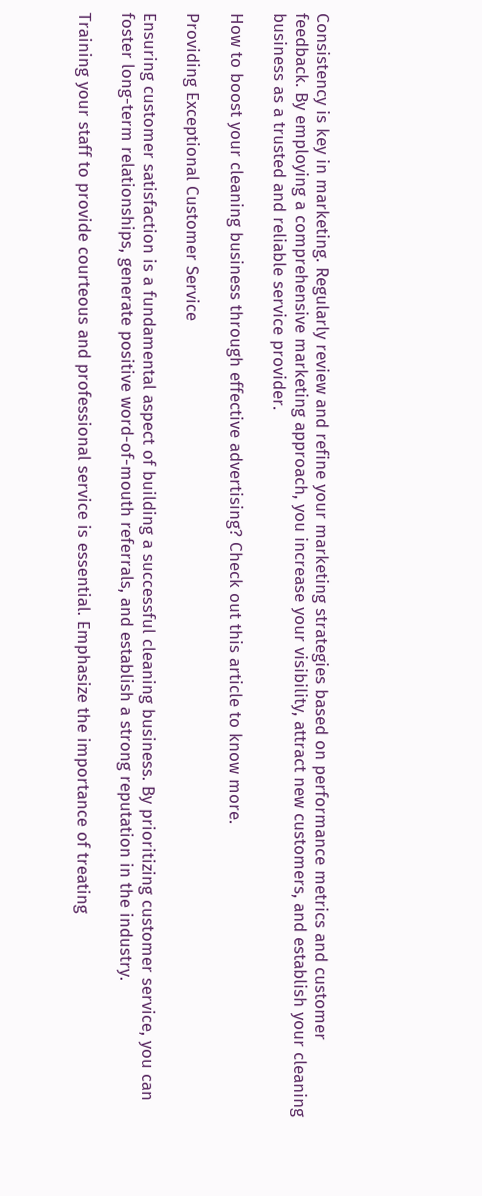Consistency is key in marketing. Regularly review and refine your marketing strategies based on performance metrics and customer feedback. By employing a comprehensive marketing approach, you increase your visibility, attract new customers, and establish your cleaning business as a trusted and reliable service provider.

How to boost your cleaning business through effective advertising? Check out this article to know more.

Providing Exceptional Customer Service

Ensuring customer satisfaction is a fundamental aspect of building a successful cleaning business. By prioritizing customer service, you can foster long-term relationships, generate positive word-of-mouth referrals, and establish a strong reputation in the industry.

Training your staff to provide courteous and professional service is essential. Emphasize the importance of treating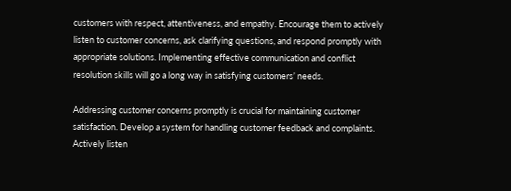customers with respect, attentiveness, and empathy. Encourage them to actively listen to customer concerns, ask clarifying questions, and respond promptly with appropriate solutions. Implementing effective communication and conflict resolution skills will go a long way in satisfying customers’ needs.

Addressing customer concerns promptly is crucial for maintaining customer satisfaction. Develop a system for handling customer feedback and complaints. Actively listen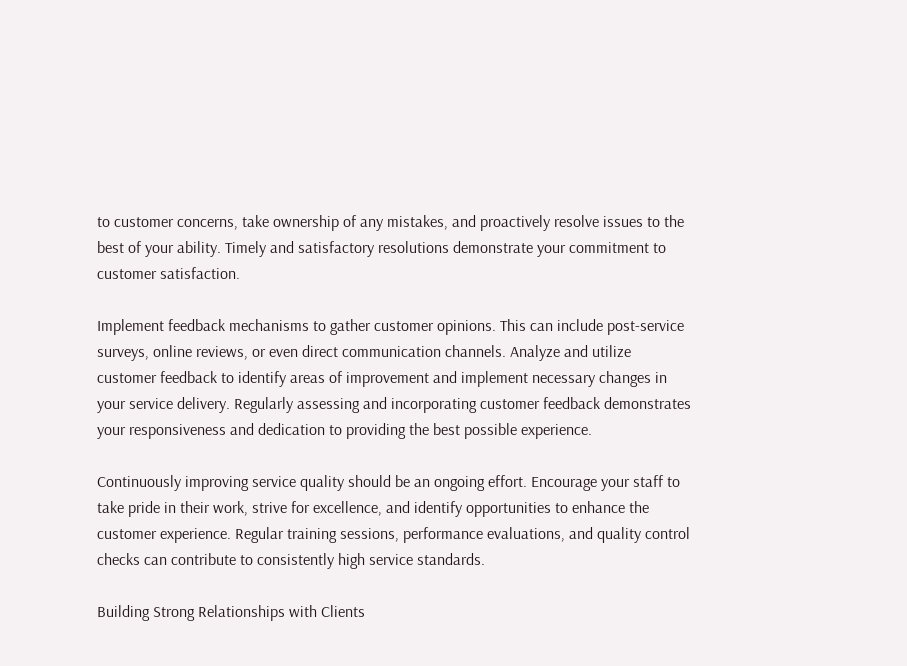to customer concerns, take ownership of any mistakes, and proactively resolve issues to the best of your ability. Timely and satisfactory resolutions demonstrate your commitment to customer satisfaction.

Implement feedback mechanisms to gather customer opinions. This can include post-service surveys, online reviews, or even direct communication channels. Analyze and utilize customer feedback to identify areas of improvement and implement necessary changes in your service delivery. Regularly assessing and incorporating customer feedback demonstrates your responsiveness and dedication to providing the best possible experience.

Continuously improving service quality should be an ongoing effort. Encourage your staff to take pride in their work, strive for excellence, and identify opportunities to enhance the customer experience. Regular training sessions, performance evaluations, and quality control checks can contribute to consistently high service standards.

Building Strong Relationships with Clients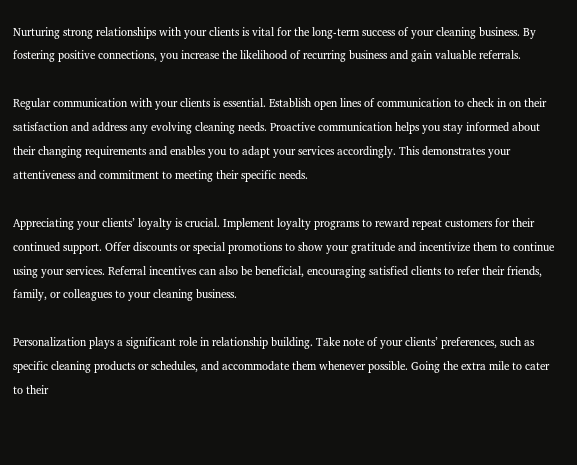Nurturing strong relationships with your clients is vital for the long-term success of your cleaning business. By fostering positive connections, you increase the likelihood of recurring business and gain valuable referrals.

Regular communication with your clients is essential. Establish open lines of communication to check in on their satisfaction and address any evolving cleaning needs. Proactive communication helps you stay informed about their changing requirements and enables you to adapt your services accordingly. This demonstrates your attentiveness and commitment to meeting their specific needs.

Appreciating your clients’ loyalty is crucial. Implement loyalty programs to reward repeat customers for their continued support. Offer discounts or special promotions to show your gratitude and incentivize them to continue using your services. Referral incentives can also be beneficial, encouraging satisfied clients to refer their friends, family, or colleagues to your cleaning business.

Personalization plays a significant role in relationship building. Take note of your clients’ preferences, such as specific cleaning products or schedules, and accommodate them whenever possible. Going the extra mile to cater to their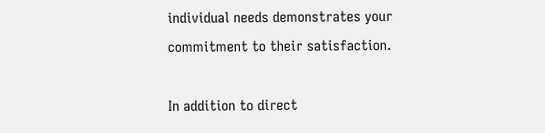individual needs demonstrates your commitment to their satisfaction.

In addition to direct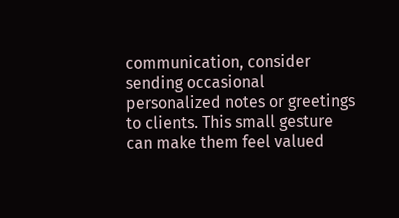communication, consider sending occasional personalized notes or greetings to clients. This small gesture can make them feel valued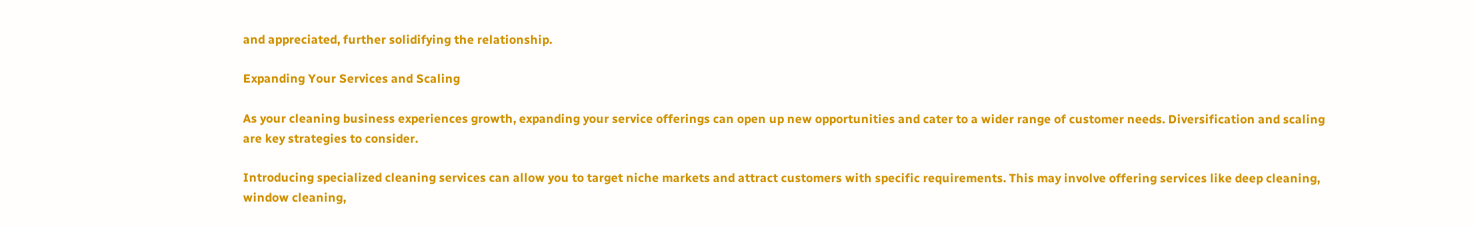and appreciated, further solidifying the relationship.

Expanding Your Services and Scaling

As your cleaning business experiences growth, expanding your service offerings can open up new opportunities and cater to a wider range of customer needs. Diversification and scaling are key strategies to consider.

Introducing specialized cleaning services can allow you to target niche markets and attract customers with specific requirements. This may involve offering services like deep cleaning, window cleaning,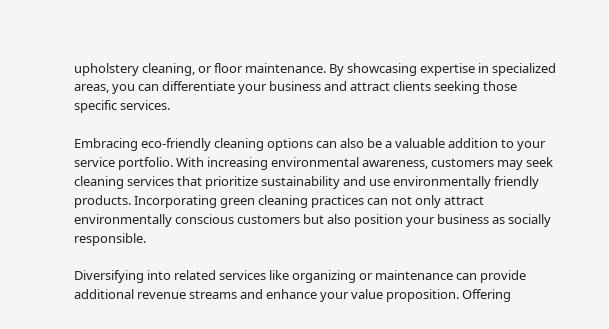upholstery cleaning, or floor maintenance. By showcasing expertise in specialized areas, you can differentiate your business and attract clients seeking those specific services.

Embracing eco-friendly cleaning options can also be a valuable addition to your service portfolio. With increasing environmental awareness, customers may seek cleaning services that prioritize sustainability and use environmentally friendly products. Incorporating green cleaning practices can not only attract environmentally conscious customers but also position your business as socially responsible.

Diversifying into related services like organizing or maintenance can provide additional revenue streams and enhance your value proposition. Offering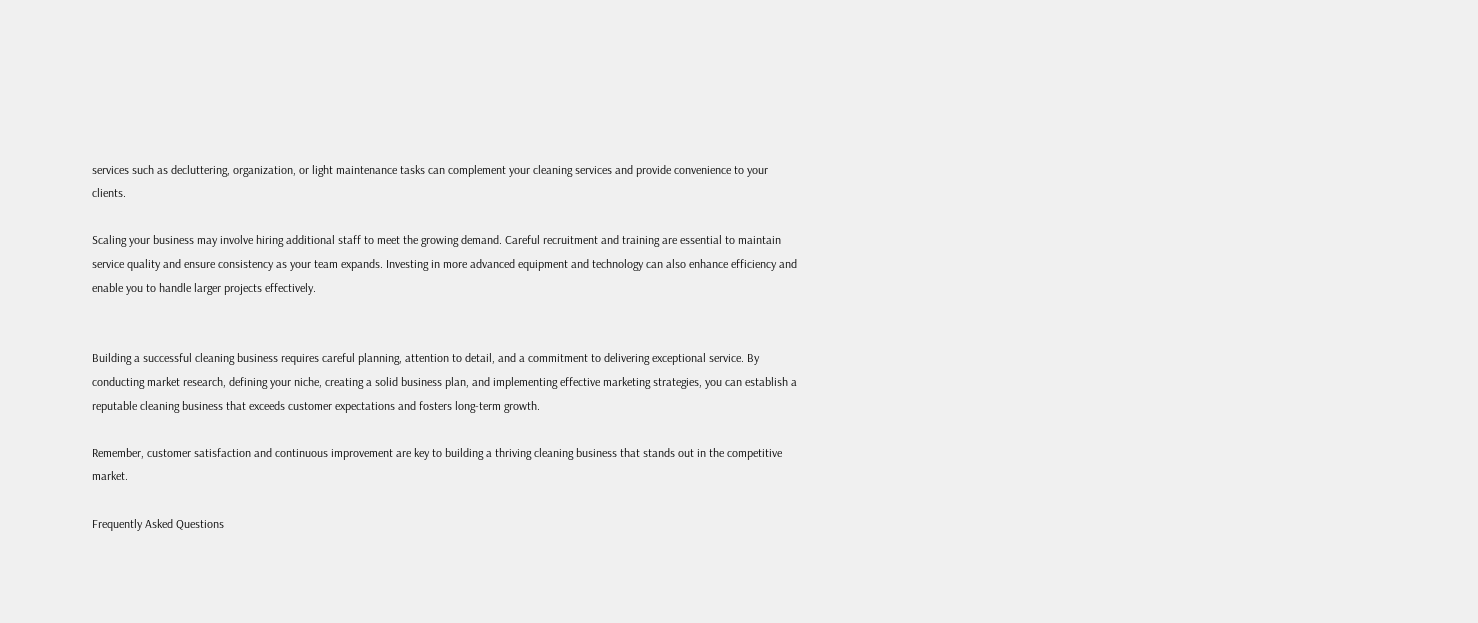services such as decluttering, organization, or light maintenance tasks can complement your cleaning services and provide convenience to your clients.

Scaling your business may involve hiring additional staff to meet the growing demand. Careful recruitment and training are essential to maintain service quality and ensure consistency as your team expands. Investing in more advanced equipment and technology can also enhance efficiency and enable you to handle larger projects effectively.


Building a successful cleaning business requires careful planning, attention to detail, and a commitment to delivering exceptional service. By conducting market research, defining your niche, creating a solid business plan, and implementing effective marketing strategies, you can establish a reputable cleaning business that exceeds customer expectations and fosters long-term growth.

Remember, customer satisfaction and continuous improvement are key to building a thriving cleaning business that stands out in the competitive market.

Frequently Asked Questions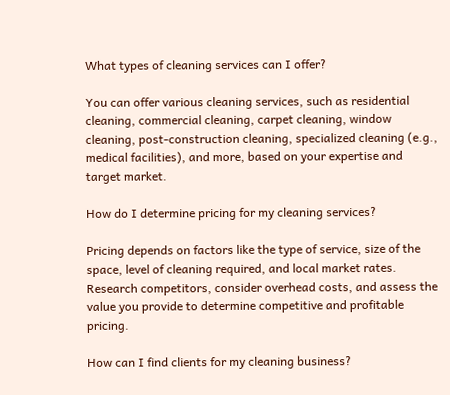What types of cleaning services can I offer?

You can offer various cleaning services, such as residential cleaning, commercial cleaning, carpet cleaning, window cleaning, post-construction cleaning, specialized cleaning (e.g., medical facilities), and more, based on your expertise and target market.

How do I determine pricing for my cleaning services?

Pricing depends on factors like the type of service, size of the space, level of cleaning required, and local market rates. Research competitors, consider overhead costs, and assess the value you provide to determine competitive and profitable pricing.

How can I find clients for my cleaning business?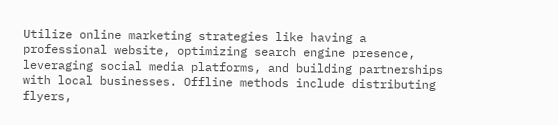Utilize online marketing strategies like having a professional website, optimizing search engine presence, leveraging social media platforms, and building partnerships with local businesses. Offline methods include distributing flyers,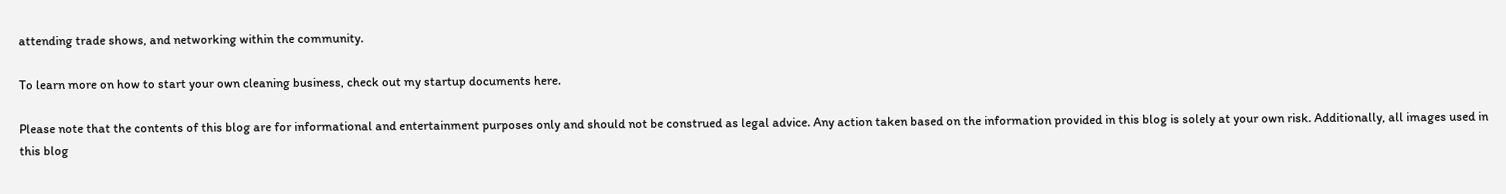attending trade shows, and networking within the community.

To learn more on how to start your own cleaning business, check out my startup documents here.

Please note that the contents of this blog are for informational and entertainment purposes only and should not be construed as legal advice. Any action taken based on the information provided in this blog is solely at your own risk. Additionally, all images used in this blog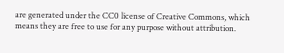are generated under the CC0 license of Creative Commons, which means they are free to use for any purpose without attribution.